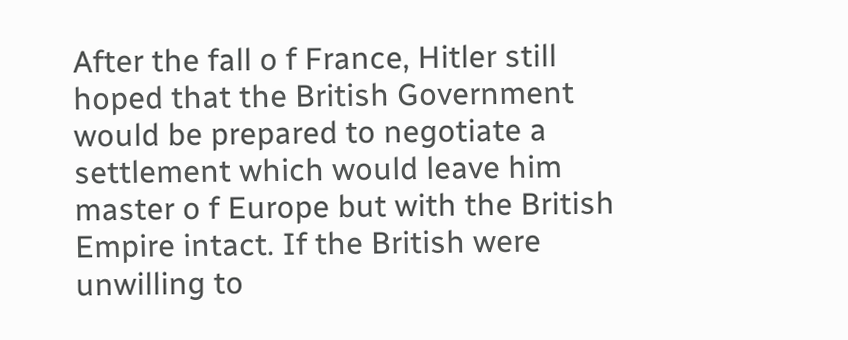After the fall o f France, Hitler still hoped that the British Government would be prepared to negotiate a settlement which would leave him master o f Europe but with the British Empire intact. If the British were unwilling to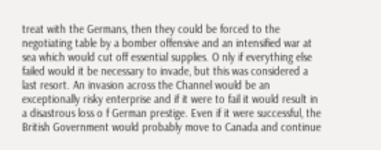treat with the Germans, then they could be forced to the negotiating table by a bomber offensive and an intensified war at sea which would cut off essential supplies. O nly if everything else failed would it be necessary to invade, but this was considered a last resort. An invasion across the Channel would be an exceptionally risky enterprise and if it were to fail it would result in a disastrous loss o f German prestige. Even if it were successful, the British Government would probably move to Canada and continue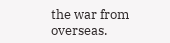the war from overseas.